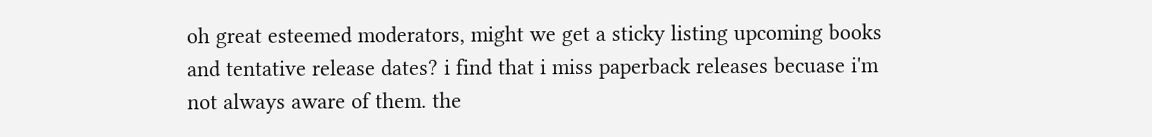oh great esteemed moderators, might we get a sticky listing upcoming books and tentative release dates? i find that i miss paperback releases becuase i'm not always aware of them. the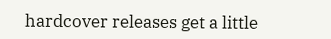hardcover releases get a little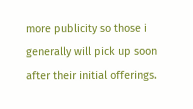more publicity so those i generally will pick up soon after their initial offerings.